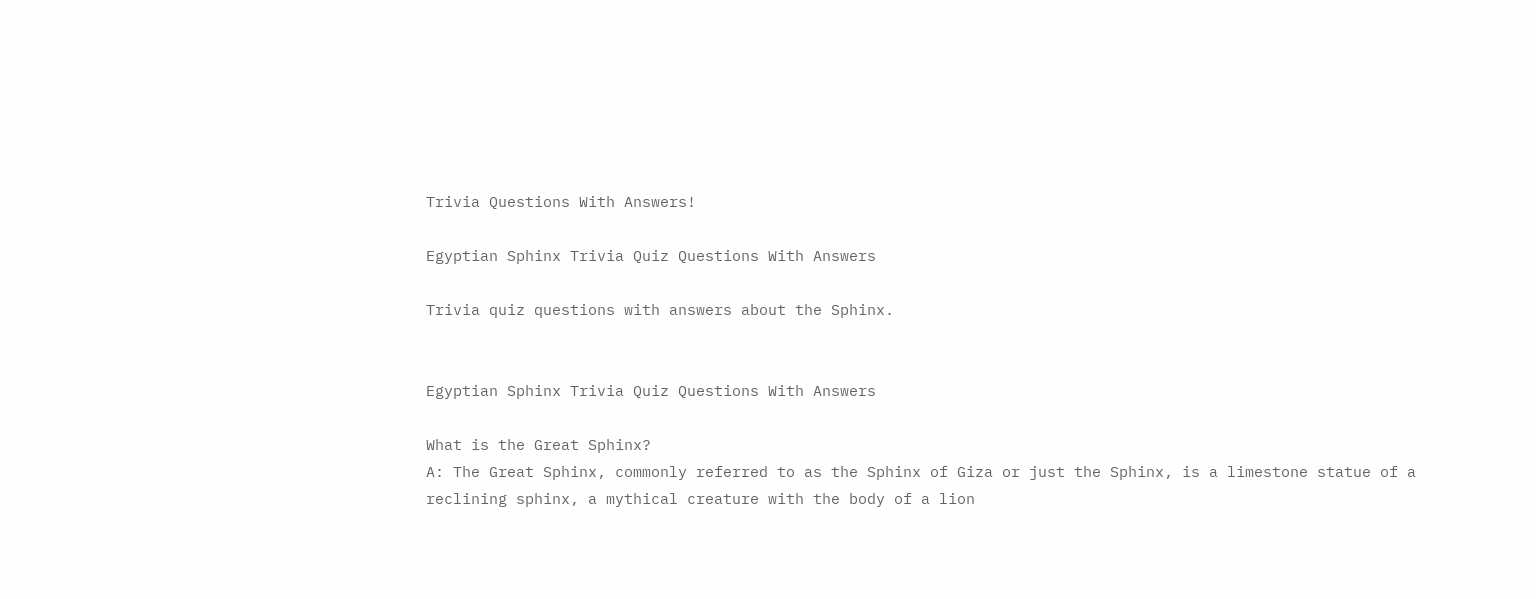Trivia Questions With Answers!

Egyptian Sphinx Trivia Quiz Questions With Answers

Trivia quiz questions with answers about the Sphinx.


Egyptian Sphinx Trivia Quiz Questions With Answers

What is the Great Sphinx?
A: The Great Sphinx, commonly referred to as the Sphinx of Giza or just the Sphinx, is a limestone statue of a reclining sphinx, a mythical creature with the body of a lion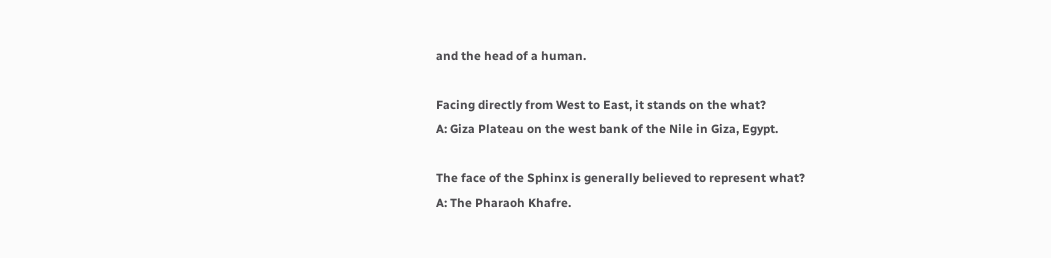and the head of a human.

Facing directly from West to East, it stands on the what?
A: Giza Plateau on the west bank of the Nile in Giza, Egypt.

The face of the Sphinx is generally believed to represent what?
A: The Pharaoh Khafre.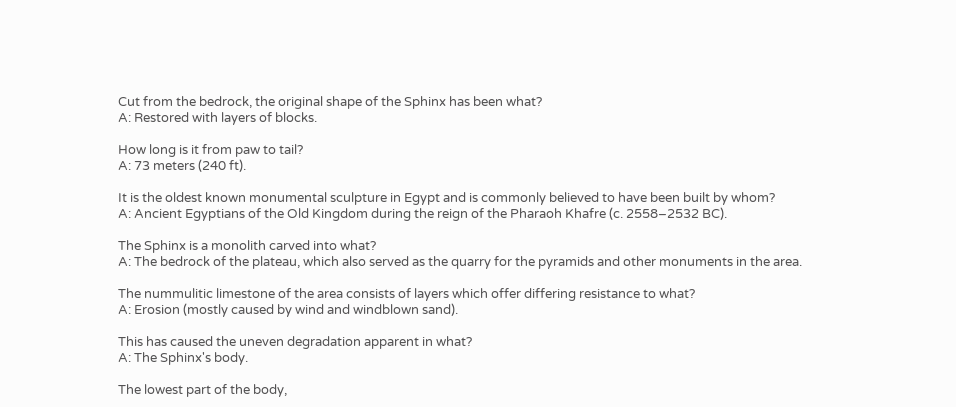Cut from the bedrock, the original shape of the Sphinx has been what?
A: Restored with layers of blocks.

How long is it from paw to tail?
A: 73 meters (240 ft).

It is the oldest known monumental sculpture in Egypt and is commonly believed to have been built by whom?
A: Ancient Egyptians of the Old Kingdom during the reign of the Pharaoh Khafre (c. 2558–2532 BC).

The Sphinx is a monolith carved into what?
A: The bedrock of the plateau, which also served as the quarry for the pyramids and other monuments in the area.

The nummulitic limestone of the area consists of layers which offer differing resistance to what?
A: Erosion (mostly caused by wind and windblown sand).

This has caused the uneven degradation apparent in what?
A: The Sphinx's body.

The lowest part of the body,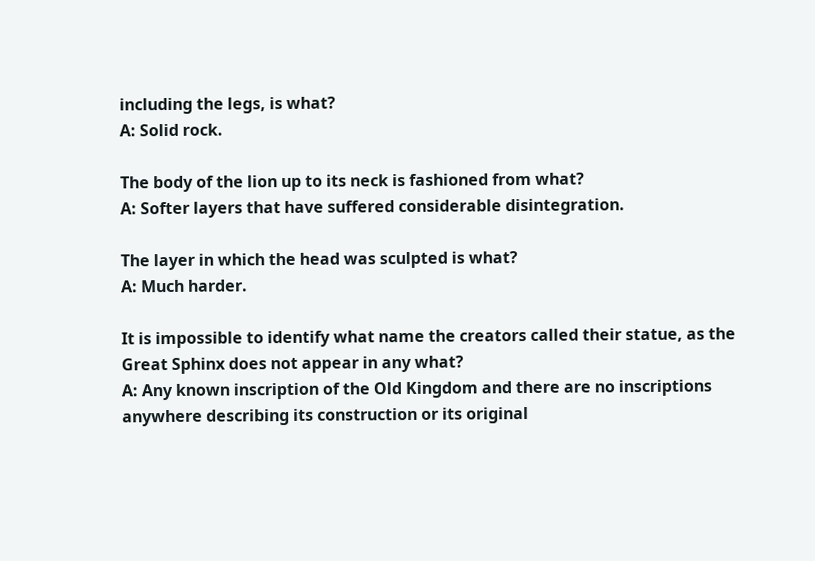including the legs, is what?
A: Solid rock.

The body of the lion up to its neck is fashioned from what?
A: Softer layers that have suffered considerable disintegration.

The layer in which the head was sculpted is what?
A: Much harder.

It is impossible to identify what name the creators called their statue, as the Great Sphinx does not appear in any what?
A: Any known inscription of the Old Kingdom and there are no inscriptions anywhere describing its construction or its original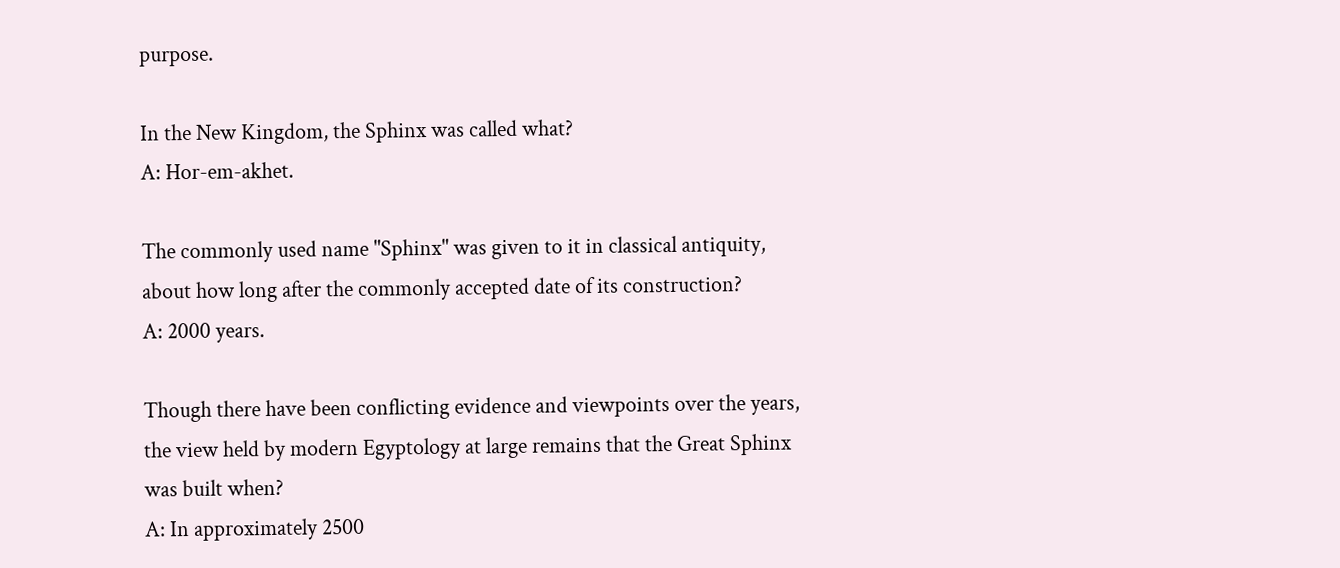purpose.

In the New Kingdom, the Sphinx was called what?
A: Hor-em-akhet.

The commonly used name "Sphinx" was given to it in classical antiquity, about how long after the commonly accepted date of its construction?
A: 2000 years.

Though there have been conflicting evidence and viewpoints over the years, the view held by modern Egyptology at large remains that the Great Sphinx was built when?
A: In approximately 2500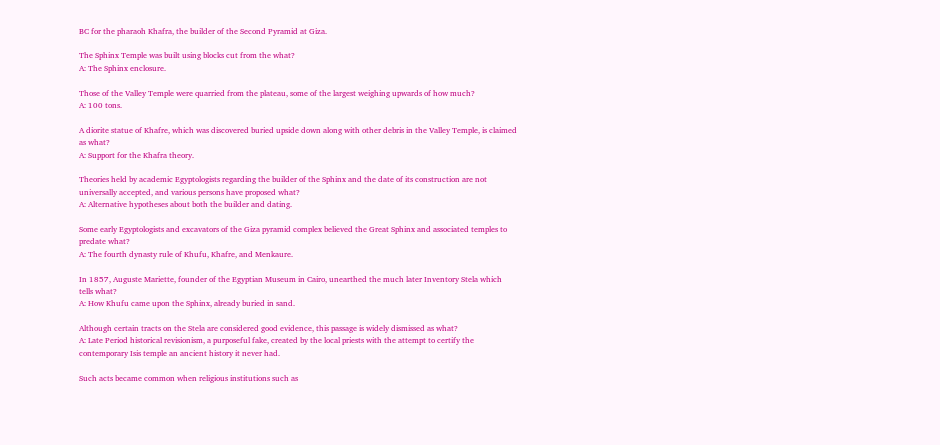BC for the pharaoh Khafra, the builder of the Second Pyramid at Giza.

The Sphinx Temple was built using blocks cut from the what?
A: The Sphinx enclosure.

Those of the Valley Temple were quarried from the plateau, some of the largest weighing upwards of how much?
A: 100 tons.

A diorite statue of Khafre, which was discovered buried upside down along with other debris in the Valley Temple, is claimed as what?
A: Support for the Khafra theory.

Theories held by academic Egyptologists regarding the builder of the Sphinx and the date of its construction are not universally accepted, and various persons have proposed what?
A: Alternative hypotheses about both the builder and dating.

Some early Egyptologists and excavators of the Giza pyramid complex believed the Great Sphinx and associated temples to predate what?
A: The fourth dynasty rule of Khufu, Khafre, and Menkaure.

In 1857, Auguste Mariette, founder of the Egyptian Museum in Cairo, unearthed the much later Inventory Stela which tells what?
A: How Khufu came upon the Sphinx, already buried in sand.

Although certain tracts on the Stela are considered good evidence, this passage is widely dismissed as what?
A: Late Period historical revisionism, a purposeful fake, created by the local priests with the attempt to certify the contemporary Isis temple an ancient history it never had.

Such acts became common when religious institutions such as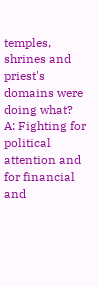temples, shrines and priest's domains were doing what?
A: Fighting for political attention and for financial and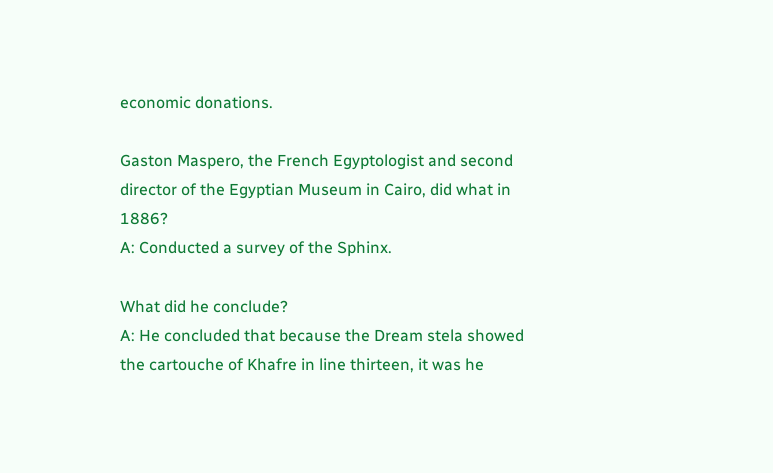economic donations.

Gaston Maspero, the French Egyptologist and second director of the Egyptian Museum in Cairo, did what in 1886?
A: Conducted a survey of the Sphinx.

What did he conclude?
A: He concluded that because the Dream stela showed the cartouche of Khafre in line thirteen, it was he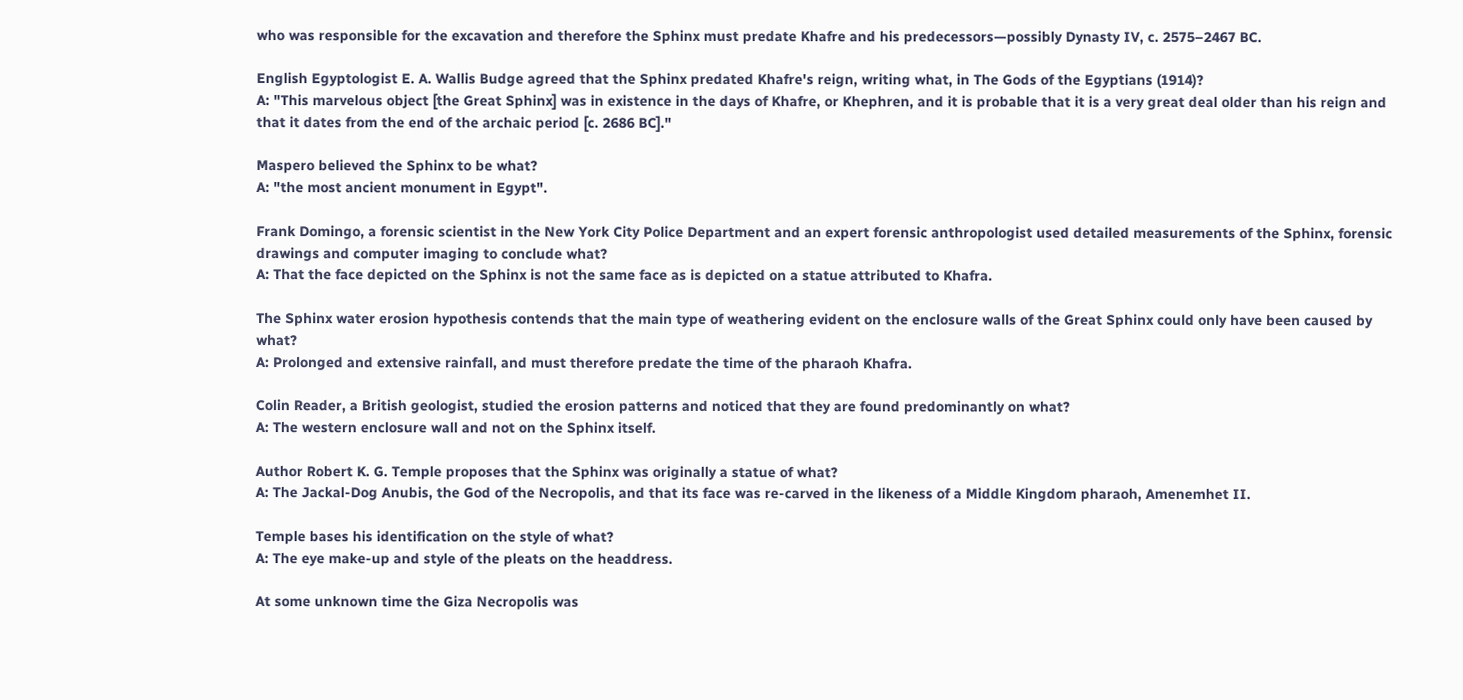who was responsible for the excavation and therefore the Sphinx must predate Khafre and his predecessors—possibly Dynasty IV, c. 2575–2467 BC.

English Egyptologist E. A. Wallis Budge agreed that the Sphinx predated Khafre's reign, writing what, in The Gods of the Egyptians (1914)?
A: "This marvelous object [the Great Sphinx] was in existence in the days of Khafre, or Khephren, and it is probable that it is a very great deal older than his reign and that it dates from the end of the archaic period [c. 2686 BC]."

Maspero believed the Sphinx to be what?
A: "the most ancient monument in Egypt".

Frank Domingo, a forensic scientist in the New York City Police Department and an expert forensic anthropologist used detailed measurements of the Sphinx, forensic drawings and computer imaging to conclude what?
A: That the face depicted on the Sphinx is not the same face as is depicted on a statue attributed to Khafra.

The Sphinx water erosion hypothesis contends that the main type of weathering evident on the enclosure walls of the Great Sphinx could only have been caused by what?
A: Prolonged and extensive rainfall, and must therefore predate the time of the pharaoh Khafra.

Colin Reader, a British geologist, studied the erosion patterns and noticed that they are found predominantly on what?
A: The western enclosure wall and not on the Sphinx itself.

Author Robert K. G. Temple proposes that the Sphinx was originally a statue of what?
A: The Jackal-Dog Anubis, the God of the Necropolis, and that its face was re-carved in the likeness of a Middle Kingdom pharaoh, Amenemhet II.

Temple bases his identification on the style of what?
A: The eye make-up and style of the pleats on the headdress.

At some unknown time the Giza Necropolis was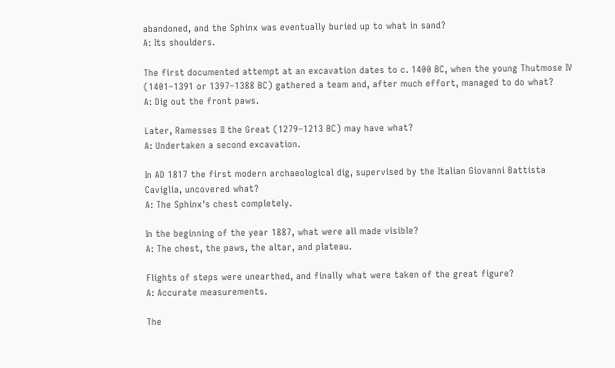abandoned, and the Sphinx was eventually buried up to what in sand?
A: Its shoulders.

The first documented attempt at an excavation dates to c. 1400 BC, when the young Thutmose IV (1401–1391 or 1397–1388 BC) gathered a team and, after much effort, managed to do what?
A: Dig out the front paws.

Later, Ramesses II the Great (1279–1213 BC) may have what?
A: Undertaken a second excavation.

In AD 1817 the first modern archaeological dig, supervised by the Italian Giovanni Battista Caviglia, uncovered what?
A: The Sphinx's chest completely.

In the beginning of the year 1887, what were all made visible?
A: The chest, the paws, the altar, and plateau.

Flights of steps were unearthed, and finally what were taken of the great figure?
A: Accurate measurements.

The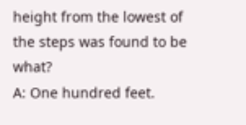height from the lowest of the steps was found to be what?
A: One hundred feet.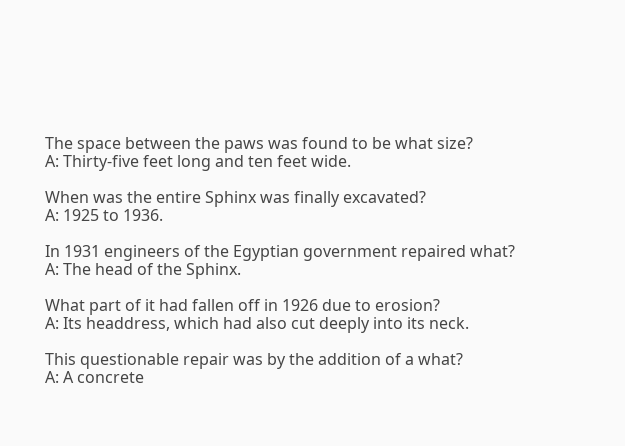The space between the paws was found to be what size?
A: Thirty-five feet long and ten feet wide.

When was the entire Sphinx was finally excavated?
A: 1925 to 1936.

In 1931 engineers of the Egyptian government repaired what?
A: The head of the Sphinx.

What part of it had fallen off in 1926 due to erosion?
A: Its headdress, which had also cut deeply into its neck.

This questionable repair was by the addition of a what?
A: A concrete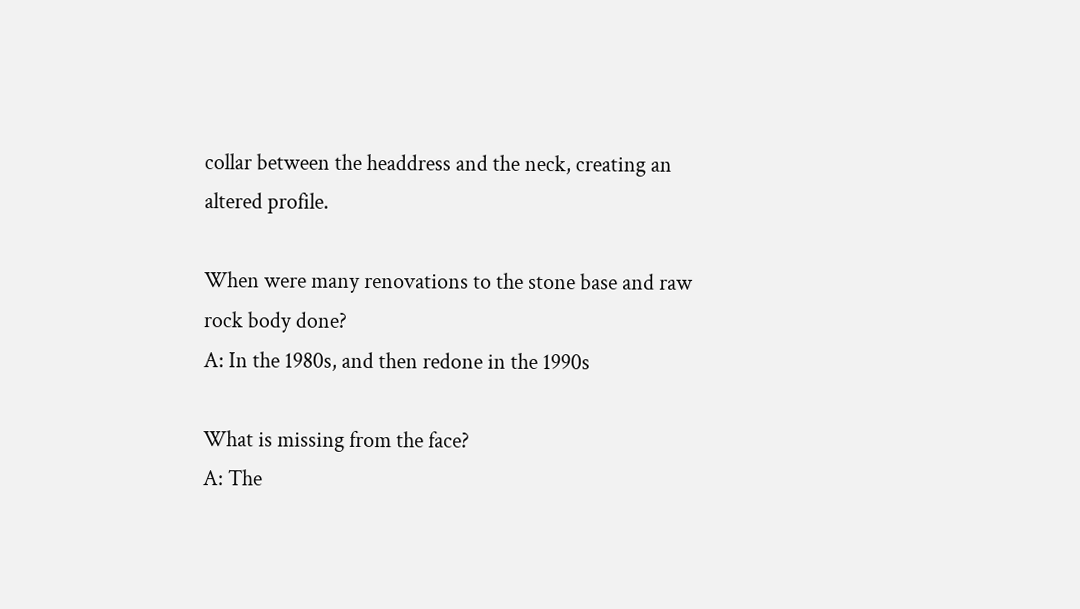collar between the headdress and the neck, creating an altered profile.

When were many renovations to the stone base and raw rock body done?
A: In the 1980s, and then redone in the 1990s

What is missing from the face?
A: The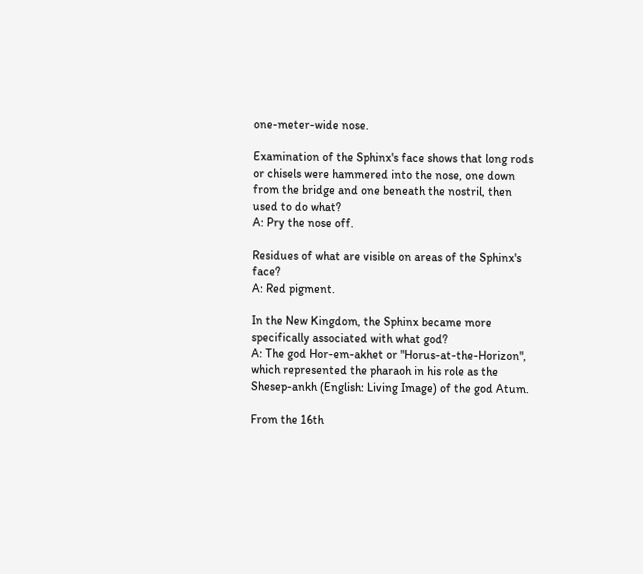one-meter-wide nose.

Examination of the Sphinx's face shows that long rods or chisels were hammered into the nose, one down from the bridge and one beneath the nostril, then used to do what?
A: Pry the nose off.

Residues of what are visible on areas of the Sphinx's face?
A: Red pigment.

In the New Kingdom, the Sphinx became more specifically associated with what god?
A: The god Hor-em-akhet or "Horus-at-the-Horizon", which represented the pharaoh in his role as the Shesep-ankh (English: Living Image) of the god Atum.

From the 16th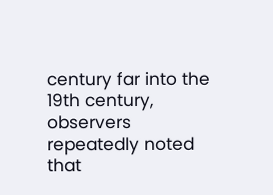century far into the 19th century, observers repeatedly noted that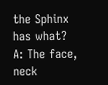the Sphinx has what?
A: The face, neck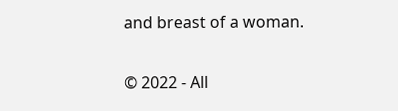and breast of a woman.

© 2022 - All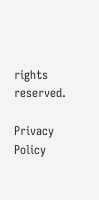rights reserved.

Privacy Policy